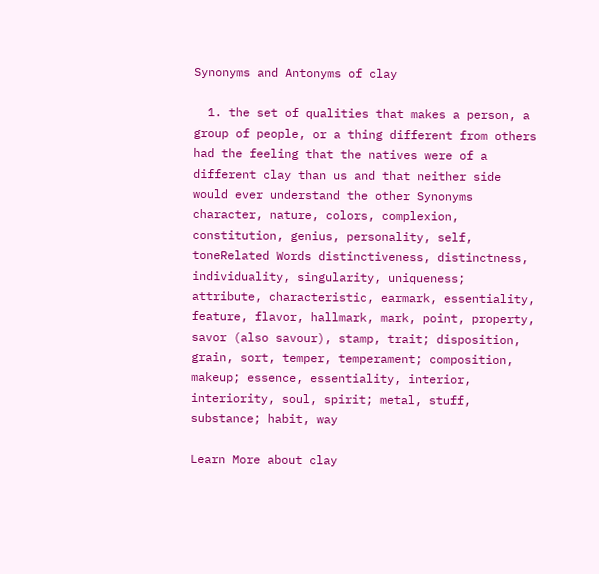Synonyms and Antonyms of clay

  1. the set of qualities that makes a person, a group of people, or a thing different from others had the feeling that the natives were of a different clay than us and that neither side would ever understand the other Synonyms character, nature, colors, complexion, constitution, genius, personality, self, toneRelated Words distinctiveness, distinctness, individuality, singularity, uniqueness; attribute, characteristic, earmark, essentiality, feature, flavor, hallmark, mark, point, property, savor (also savour), stamp, trait; disposition, grain, sort, temper, temperament; composition, makeup; essence, essentiality, interior, interiority, soul, spirit; metal, stuff, substance; habit, way

Learn More about clay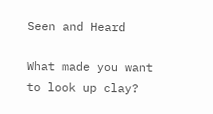Seen and Heard

What made you want to look up clay?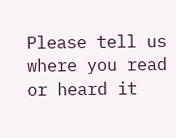Please tell us where you read or heard it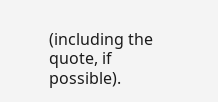(including the quote, if possible).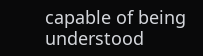capable of being understood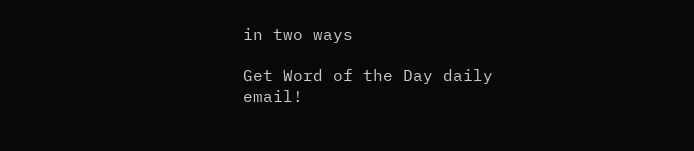in two ways

Get Word of the Day daily email!